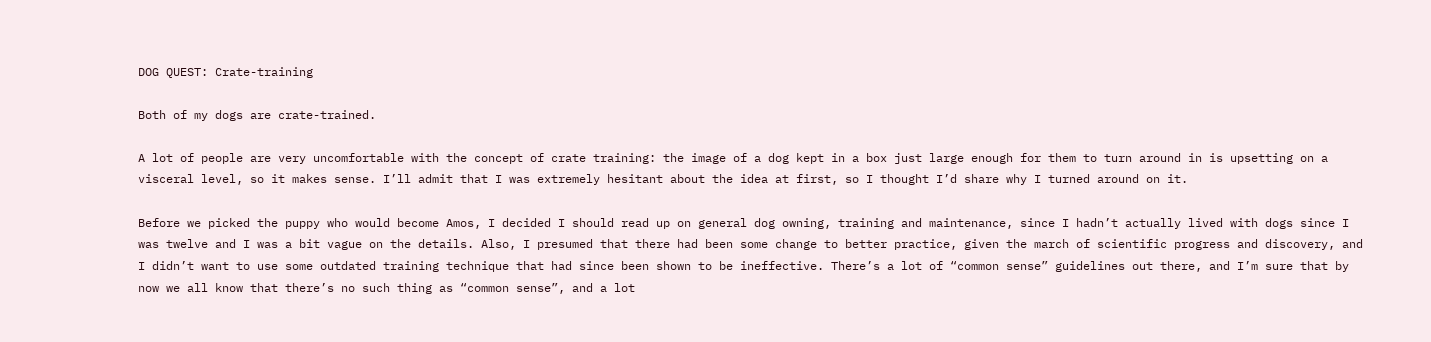DOG QUEST: Crate-training

Both of my dogs are crate-trained.

A lot of people are very uncomfortable with the concept of crate training: the image of a dog kept in a box just large enough for them to turn around in is upsetting on a visceral level, so it makes sense. I’ll admit that I was extremely hesitant about the idea at first, so I thought I’d share why I turned around on it.

Before we picked the puppy who would become Amos, I decided I should read up on general dog owning, training and maintenance, since I hadn’t actually lived with dogs since I was twelve and I was a bit vague on the details. Also, I presumed that there had been some change to better practice, given the march of scientific progress and discovery, and I didn’t want to use some outdated training technique that had since been shown to be ineffective. There’s a lot of “common sense” guidelines out there, and I’m sure that by now we all know that there’s no such thing as “common sense”, and a lot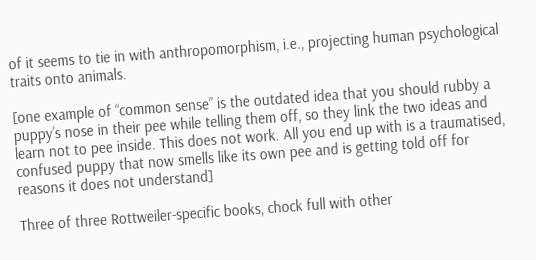of it seems to tie in with anthropomorphism, i.e., projecting human psychological traits onto animals.

[one example of “common sense” is the outdated idea that you should rubby a puppy’s nose in their pee while telling them off, so they link the two ideas and learn not to pee inside. This does not work. All you end up with is a traumatised, confused puppy that now smells like its own pee and is getting told off for reasons it does not understand]

Three of three Rottweiler-specific books, chock full with other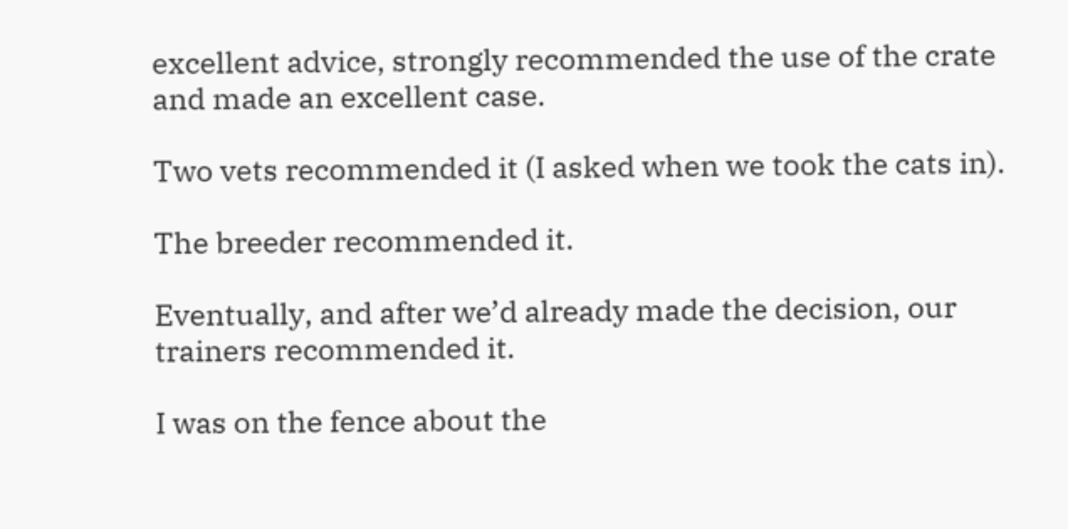excellent advice, strongly recommended the use of the crate and made an excellent case.

Two vets recommended it (I asked when we took the cats in).

The breeder recommended it.

Eventually, and after we’d already made the decision, our trainers recommended it.

I was on the fence about the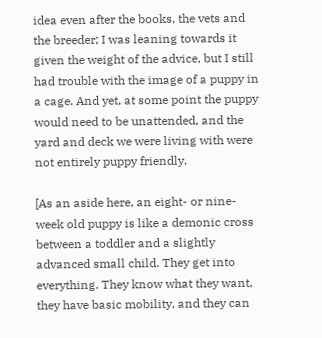idea even after the books, the vets and the breeder; I was leaning towards it given the weight of the advice, but I still had trouble with the image of a puppy in a cage. And yet, at some point the puppy would need to be unattended, and the yard and deck we were living with were not entirely puppy friendly.

[As an aside here, an eight- or nine-week old puppy is like a demonic cross between a toddler and a slightly advanced small child. They get into everything. They know what they want, they have basic mobility, and they can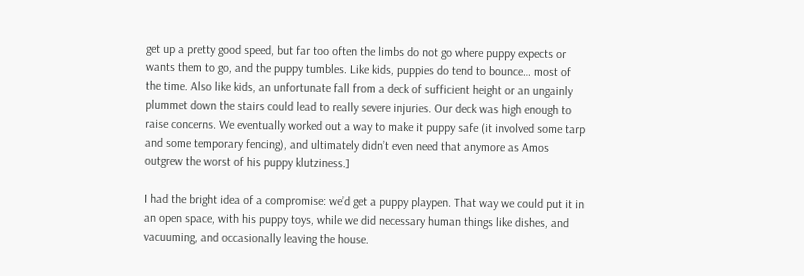get up a pretty good speed, but far too often the limbs do not go where puppy expects or wants them to go, and the puppy tumbles. Like kids, puppies do tend to bounce… most of the time. Also like kids, an unfortunate fall from a deck of sufficient height or an ungainly plummet down the stairs could lead to really severe injuries. Our deck was high enough to raise concerns. We eventually worked out a way to make it puppy safe (it involved some tarp and some temporary fencing), and ultimately didn’t even need that anymore as Amos outgrew the worst of his puppy klutziness.]

I had the bright idea of a compromise: we’d get a puppy playpen. That way we could put it in an open space, with his puppy toys, while we did necessary human things like dishes, and vacuuming, and occasionally leaving the house.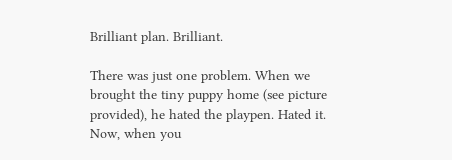Brilliant plan. Brilliant.

There was just one problem. When we brought the tiny puppy home (see picture provided), he hated the playpen. Hated it. Now, when you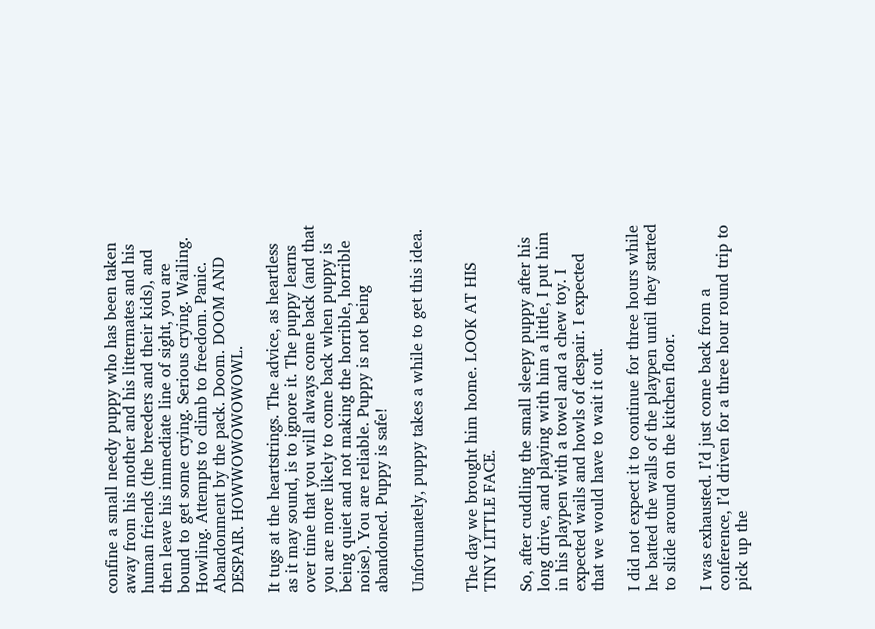confine a small needy puppy who has been taken away from his mother and his littermates and his human friends (the breeders and their kids), and then leave his immediate line of sight, you are bound to get some crying. Serious crying. Wailing. Howling. Attempts to climb to freedom. Panic. Abandonment by the pack. Doom. DOOM AND DESPAIR. HOWWOWOWOWOWL.

It tugs at the heartstrings. The advice, as heartless as it may sound, is to ignore it. The puppy learns over time that you will always come back (and that you are more likely to come back when puppy is being quiet and not making the horrible, horrible noise). You are reliable. Puppy is not being abandoned. Puppy is safe!

Unfortunately, puppy takes a while to get this idea.


The day we brought him home. LOOK AT HIS TINY LITTLE FACE.

So, after cuddling the small sleepy puppy after his long drive, and playing with him a little, I put him in his playpen with a towel and a chew toy. I expected wails and howls of despair. I expected that we would have to wait it out.

I did not expect it to continue for three hours while he batted the walls of the playpen until they started to slide around on the kitchen floor.

I was exhausted. I’d just come back from a conference, I’d driven for a three hour round trip to pick up the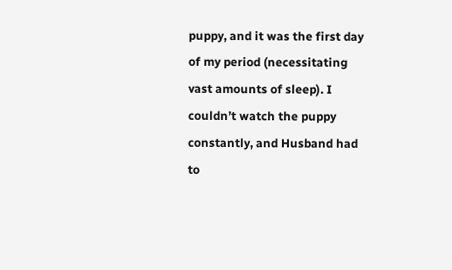puppy, and it was the first day of my period (necessitating vast amounts of sleep). I couldn’t watch the puppy constantly, and Husband had to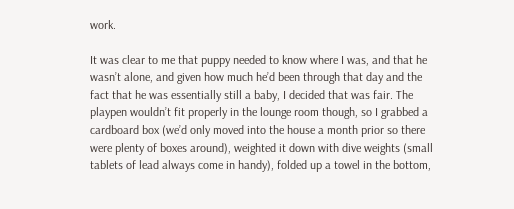work.

It was clear to me that puppy needed to know where I was, and that he wasn’t alone, and given how much he’d been through that day and the fact that he was essentially still a baby, I decided that was fair. The playpen wouldn’t fit properly in the lounge room though, so I grabbed a cardboard box (we’d only moved into the house a month prior so there were plenty of boxes around), weighted it down with dive weights (small tablets of lead always come in handy), folded up a towel in the bottom,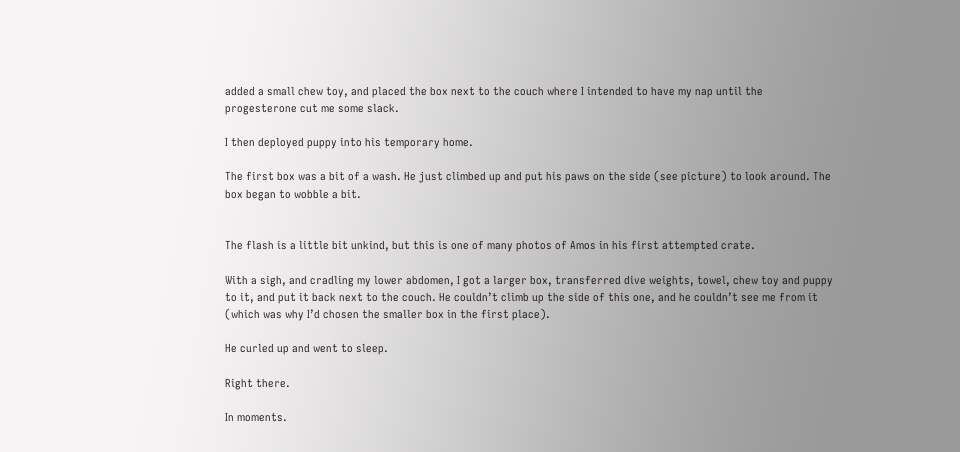added a small chew toy, and placed the box next to the couch where I intended to have my nap until the progesterone cut me some slack.

I then deployed puppy into his temporary home.

The first box was a bit of a wash. He just climbed up and put his paws on the side (see picture) to look around. The box began to wobble a bit.


The flash is a little bit unkind, but this is one of many photos of Amos in his first attempted crate.

With a sigh, and cradling my lower abdomen, I got a larger box, transferred dive weights, towel, chew toy and puppy to it, and put it back next to the couch. He couldn’t climb up the side of this one, and he couldn’t see me from it (which was why I’d chosen the smaller box in the first place).

He curled up and went to sleep.

Right there.

In moments.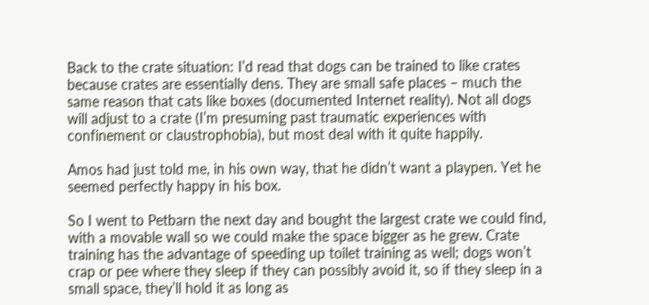Back to the crate situation: I’d read that dogs can be trained to like crates because crates are essentially dens. They are small safe places – much the same reason that cats like boxes (documented Internet reality). Not all dogs will adjust to a crate (I’m presuming past traumatic experiences with confinement or claustrophobia), but most deal with it quite happily.

Amos had just told me, in his own way, that he didn’t want a playpen. Yet he seemed perfectly happy in his box.

So I went to Petbarn the next day and bought the largest crate we could find, with a movable wall so we could make the space bigger as he grew. Crate training has the advantage of speeding up toilet training as well; dogs won’t crap or pee where they sleep if they can possibly avoid it, so if they sleep in a small space, they’ll hold it as long as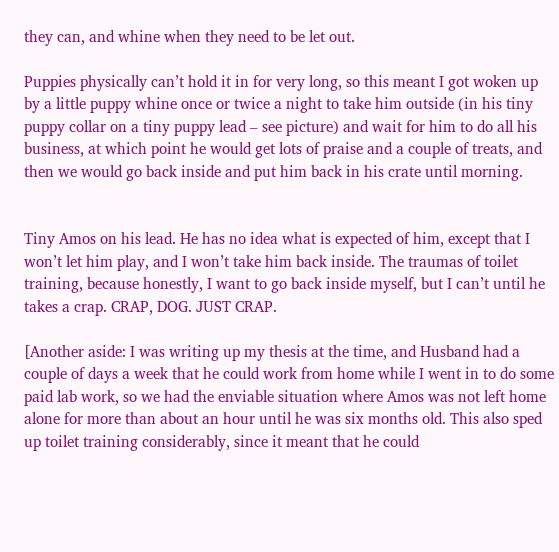they can, and whine when they need to be let out.

Puppies physically can’t hold it in for very long, so this meant I got woken up by a little puppy whine once or twice a night to take him outside (in his tiny puppy collar on a tiny puppy lead – see picture) and wait for him to do all his business, at which point he would get lots of praise and a couple of treats, and then we would go back inside and put him back in his crate until morning.


Tiny Amos on his lead. He has no idea what is expected of him, except that I won’t let him play, and I won’t take him back inside. The traumas of toilet training, because honestly, I want to go back inside myself, but I can’t until he takes a crap. CRAP, DOG. JUST CRAP.

[Another aside: I was writing up my thesis at the time, and Husband had a couple of days a week that he could work from home while I went in to do some paid lab work, so we had the enviable situation where Amos was not left home alone for more than about an hour until he was six months old. This also sped up toilet training considerably, since it meant that he could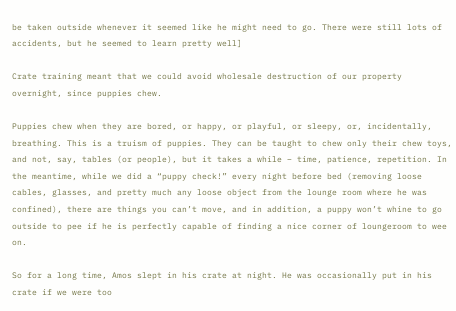be taken outside whenever it seemed like he might need to go. There were still lots of accidents, but he seemed to learn pretty well]

Crate training meant that we could avoid wholesale destruction of our property overnight, since puppies chew.

Puppies chew when they are bored, or happy, or playful, or sleepy, or, incidentally, breathing. This is a truism of puppies. They can be taught to chew only their chew toys, and not, say, tables (or people), but it takes a while – time, patience, repetition. In the meantime, while we did a “puppy check!” every night before bed (removing loose cables, glasses, and pretty much any loose object from the lounge room where he was confined), there are things you can’t move, and in addition, a puppy won’t whine to go outside to pee if he is perfectly capable of finding a nice corner of loungeroom to wee on.

So for a long time, Amos slept in his crate at night. He was occasionally put in his crate if we were too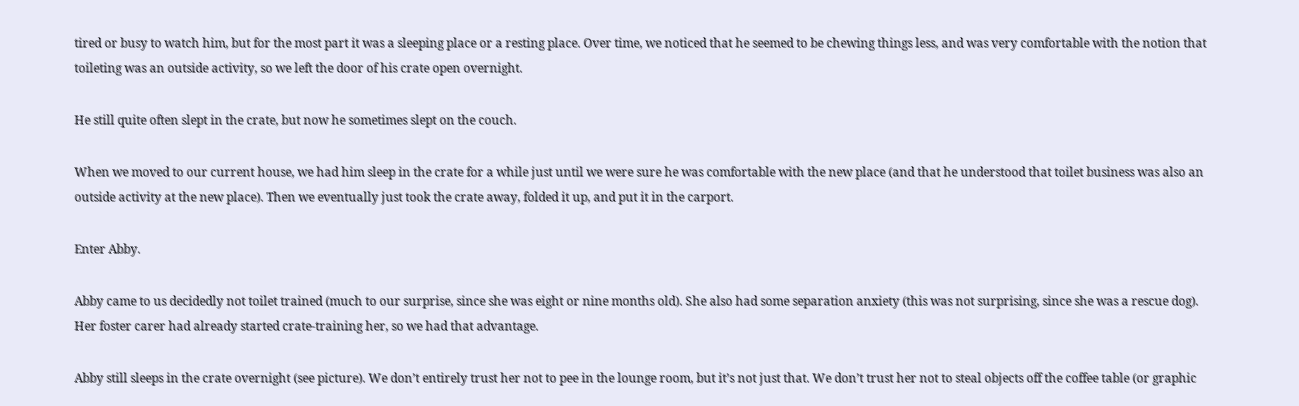tired or busy to watch him, but for the most part it was a sleeping place or a resting place. Over time, we noticed that he seemed to be chewing things less, and was very comfortable with the notion that toileting was an outside activity, so we left the door of his crate open overnight.

He still quite often slept in the crate, but now he sometimes slept on the couch.

When we moved to our current house, we had him sleep in the crate for a while just until we were sure he was comfortable with the new place (and that he understood that toilet business was also an outside activity at the new place). Then we eventually just took the crate away, folded it up, and put it in the carport.

Enter Abby.

Abby came to us decidedly not toilet trained (much to our surprise, since she was eight or nine months old). She also had some separation anxiety (this was not surprising, since she was a rescue dog). Her foster carer had already started crate-training her, so we had that advantage.

Abby still sleeps in the crate overnight (see picture). We don’t entirely trust her not to pee in the lounge room, but it’s not just that. We don’t trust her not to steal objects off the coffee table (or graphic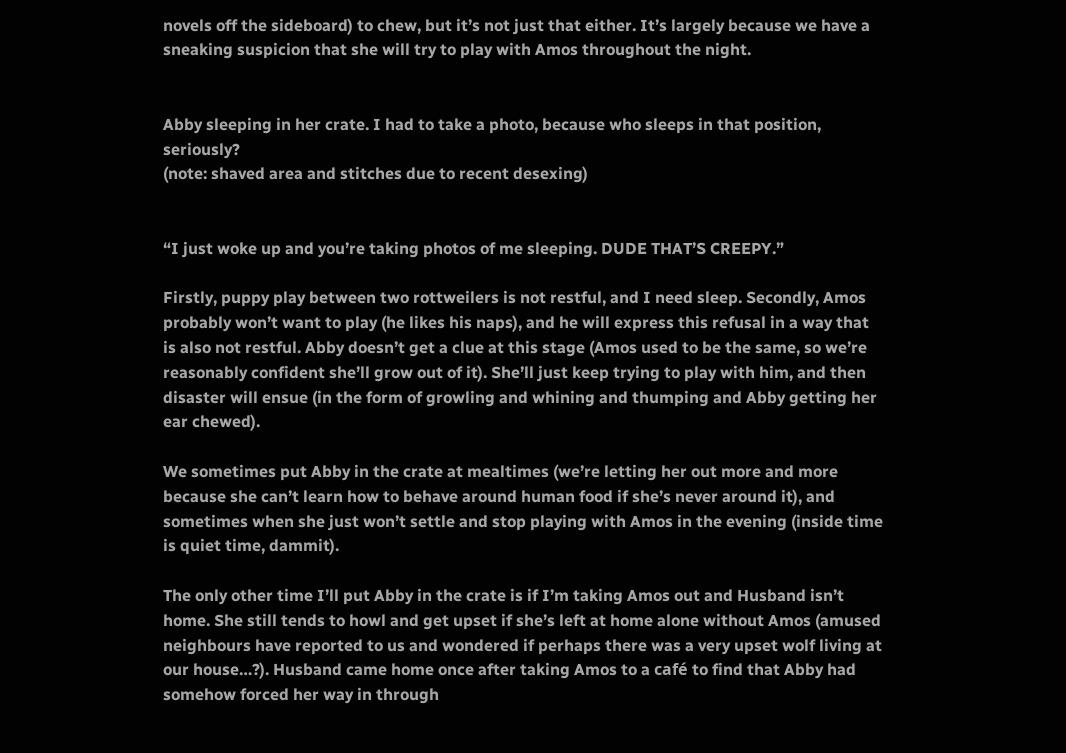novels off the sideboard) to chew, but it’s not just that either. It’s largely because we have a sneaking suspicion that she will try to play with Amos throughout the night.


Abby sleeping in her crate. I had to take a photo, because who sleeps in that position, seriously?
(note: shaved area and stitches due to recent desexing)


“I just woke up and you’re taking photos of me sleeping. DUDE THAT’S CREEPY.”

Firstly, puppy play between two rottweilers is not restful, and I need sleep. Secondly, Amos probably won’t want to play (he likes his naps), and he will express this refusal in a way that is also not restful. Abby doesn’t get a clue at this stage (Amos used to be the same, so we’re reasonably confident she’ll grow out of it). She’ll just keep trying to play with him, and then disaster will ensue (in the form of growling and whining and thumping and Abby getting her ear chewed).

We sometimes put Abby in the crate at mealtimes (we’re letting her out more and more because she can’t learn how to behave around human food if she’s never around it), and sometimes when she just won’t settle and stop playing with Amos in the evening (inside time is quiet time, dammit).

The only other time I’ll put Abby in the crate is if I’m taking Amos out and Husband isn’t home. She still tends to howl and get upset if she’s left at home alone without Amos (amused neighbours have reported to us and wondered if perhaps there was a very upset wolf living at our house…?). Husband came home once after taking Amos to a café to find that Abby had somehow forced her way in through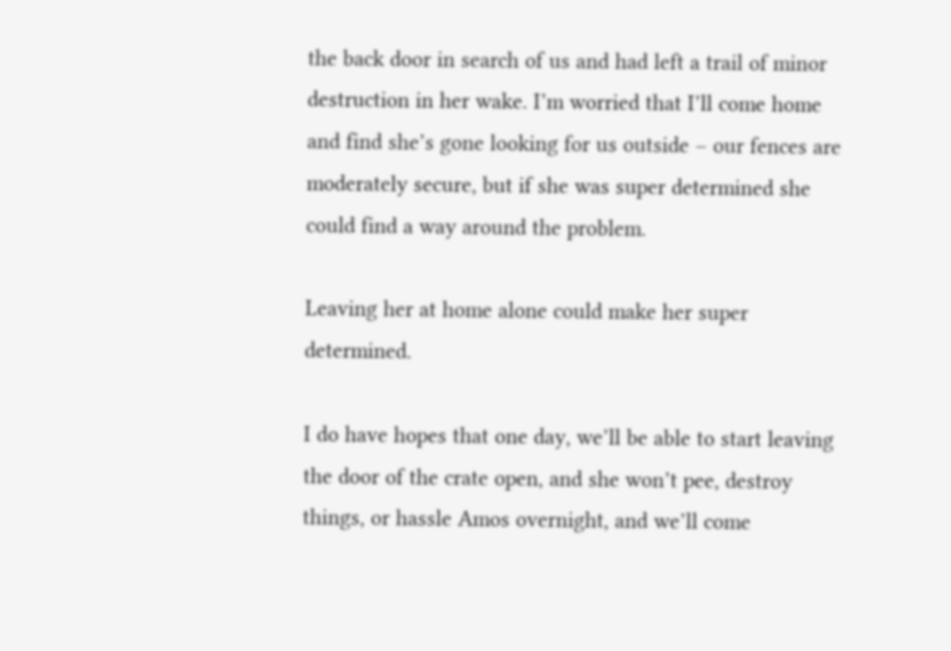the back door in search of us and had left a trail of minor destruction in her wake. I’m worried that I’ll come home and find she’s gone looking for us outside – our fences are moderately secure, but if she was super determined she could find a way around the problem.

Leaving her at home alone could make her super determined.

I do have hopes that one day, we’ll be able to start leaving the door of the crate open, and she won’t pee, destroy things, or hassle Amos overnight, and we’ll come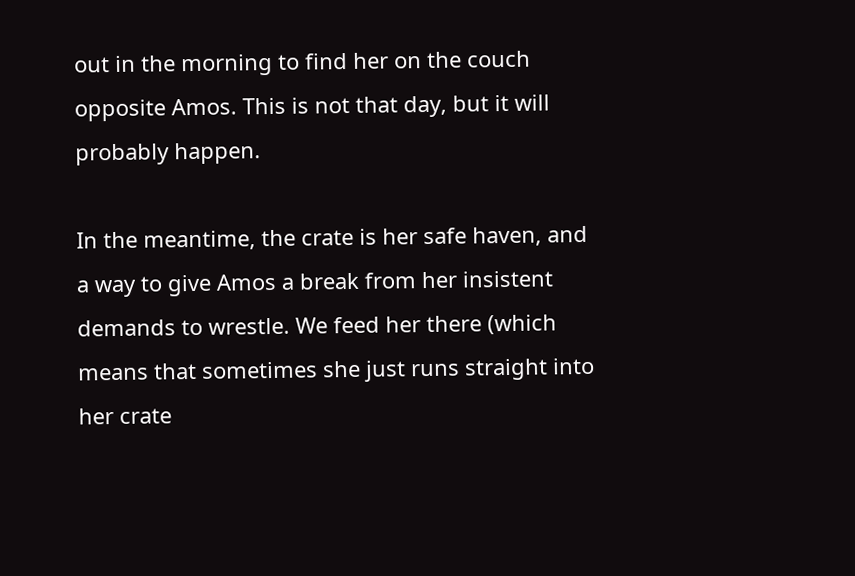out in the morning to find her on the couch opposite Amos. This is not that day, but it will probably happen.

In the meantime, the crate is her safe haven, and a way to give Amos a break from her insistent demands to wrestle. We feed her there (which means that sometimes she just runs straight into her crate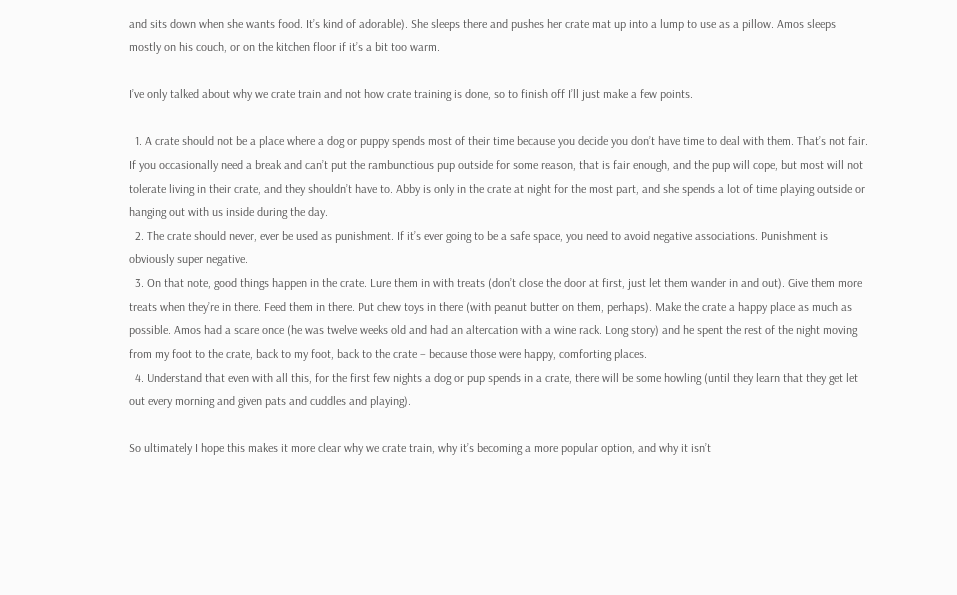and sits down when she wants food. It’s kind of adorable). She sleeps there and pushes her crate mat up into a lump to use as a pillow. Amos sleeps mostly on his couch, or on the kitchen floor if it’s a bit too warm.

I’ve only talked about why we crate train and not how crate training is done, so to finish off I’ll just make a few points.

  1. A crate should not be a place where a dog or puppy spends most of their time because you decide you don’t have time to deal with them. That’s not fair. If you occasionally need a break and can’t put the rambunctious pup outside for some reason, that is fair enough, and the pup will cope, but most will not tolerate living in their crate, and they shouldn’t have to. Abby is only in the crate at night for the most part, and she spends a lot of time playing outside or hanging out with us inside during the day.
  2. The crate should never, ever be used as punishment. If it’s ever going to be a safe space, you need to avoid negative associations. Punishment is obviously super negative.
  3. On that note, good things happen in the crate. Lure them in with treats (don’t close the door at first, just let them wander in and out). Give them more treats when they’re in there. Feed them in there. Put chew toys in there (with peanut butter on them, perhaps). Make the crate a happy place as much as possible. Amos had a scare once (he was twelve weeks old and had an altercation with a wine rack. Long story) and he spent the rest of the night moving from my foot to the crate, back to my foot, back to the crate – because those were happy, comforting places.
  4. Understand that even with all this, for the first few nights a dog or pup spends in a crate, there will be some howling (until they learn that they get let out every morning and given pats and cuddles and playing).

So ultimately I hope this makes it more clear why we crate train, why it’s becoming a more popular option, and why it isn’t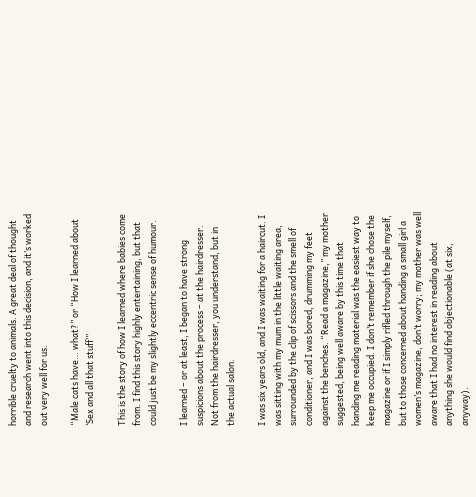horrible cruelty to animals. A great deal of thought and research went into this decision, and it’s worked out very well for us.

“Male cats have… what?” or “How I learned about ‘Sex and all that stuff’”

This is the story of how I learned where babies come from. I find this story highly entertaining, but that could just be my slightly eccentric sense of humour.

I learned – or at least, I began to have strong suspicions about the process – at the hairdresser. Not from the hairdresser, you understand, but in the actual salon.

I was six years old, and I was waiting for a haircut. I was sitting with my mum in the little waiting area, surrounded by the clip of scissors and the smell of conditioner, and I was bored, drumming my feet against the benches. “Read a magazine,” my mother suggested, being well aware by this time that handing me reading material was the easiest way to keep me occupied. I don’t remember if she chose the magazine or if I simply rifled through the pile myself, but to those concerned about handing a small girl a women’s magazine, don’t worry; my mother was well aware that I had no interest in reading about anything she would find objectionable (at six, anyway).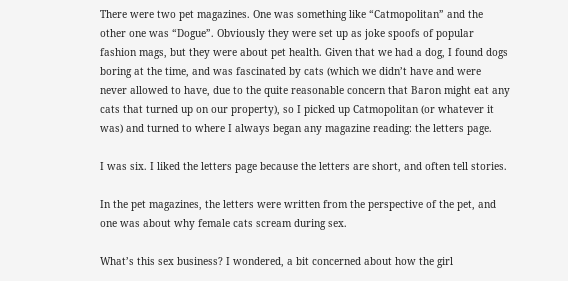There were two pet magazines. One was something like “Catmopolitan” and the other one was “Dogue”. Obviously they were set up as joke spoofs of popular fashion mags, but they were about pet health. Given that we had a dog, I found dogs boring at the time, and was fascinated by cats (which we didn’t have and were never allowed to have, due to the quite reasonable concern that Baron might eat any cats that turned up on our property), so I picked up Catmopolitan (or whatever it was) and turned to where I always began any magazine reading: the letters page.

I was six. I liked the letters page because the letters are short, and often tell stories.

In the pet magazines, the letters were written from the perspective of the pet, and one was about why female cats scream during sex.

What’s this sex business? I wondered, a bit concerned about how the girl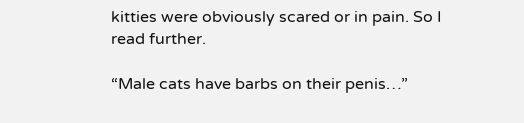kitties were obviously scared or in pain. So I read further.

“Male cats have barbs on their penis…”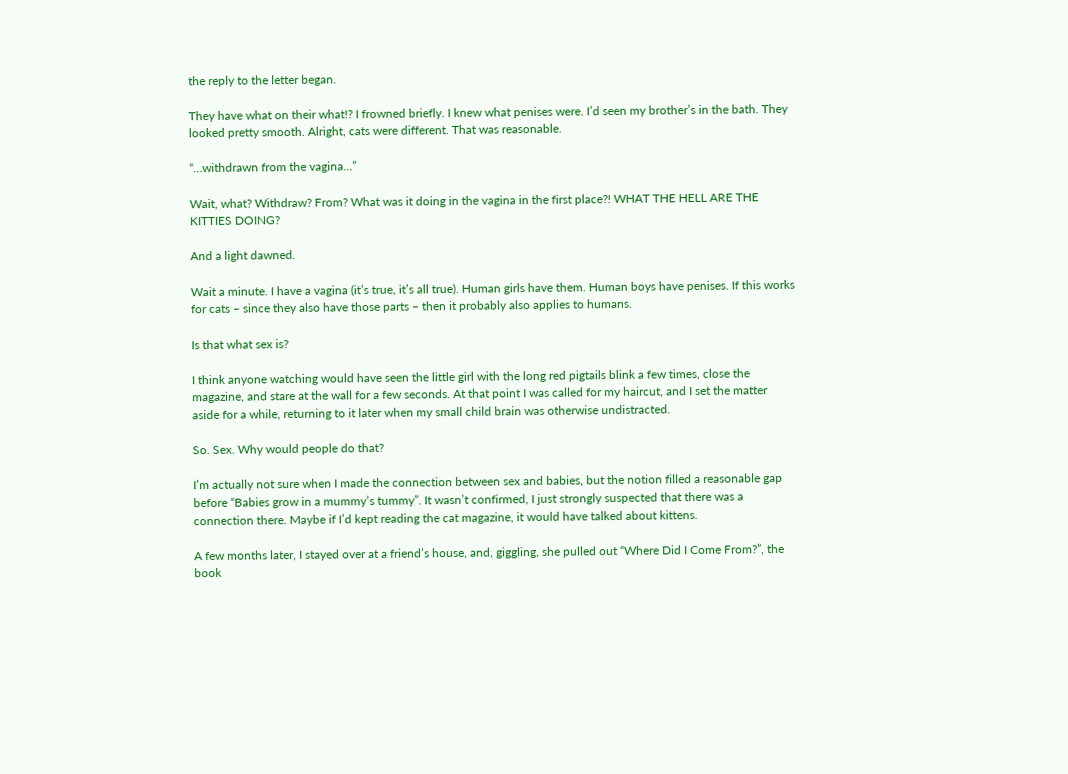the reply to the letter began.

They have what on their what!? I frowned briefly. I knew what penises were. I’d seen my brother’s in the bath. They looked pretty smooth. Alright, cats were different. That was reasonable.

“…withdrawn from the vagina…”

Wait, what? Withdraw? From? What was it doing in the vagina in the first place?! WHAT THE HELL ARE THE KITTIES DOING?

And a light dawned.

Wait a minute. I have a vagina (it’s true, it’s all true). Human girls have them. Human boys have penises. If this works for cats – since they also have those parts – then it probably also applies to humans.

Is that what sex is?

I think anyone watching would have seen the little girl with the long red pigtails blink a few times, close the magazine, and stare at the wall for a few seconds. At that point I was called for my haircut, and I set the matter aside for a while, returning to it later when my small child brain was otherwise undistracted.

So. Sex. Why would people do that?

I’m actually not sure when I made the connection between sex and babies, but the notion filled a reasonable gap before “Babies grow in a mummy’s tummy”. It wasn’t confirmed, I just strongly suspected that there was a connection there. Maybe if I’d kept reading the cat magazine, it would have talked about kittens.

A few months later, I stayed over at a friend’s house, and, giggling, she pulled out “Where Did I Come From?”, the book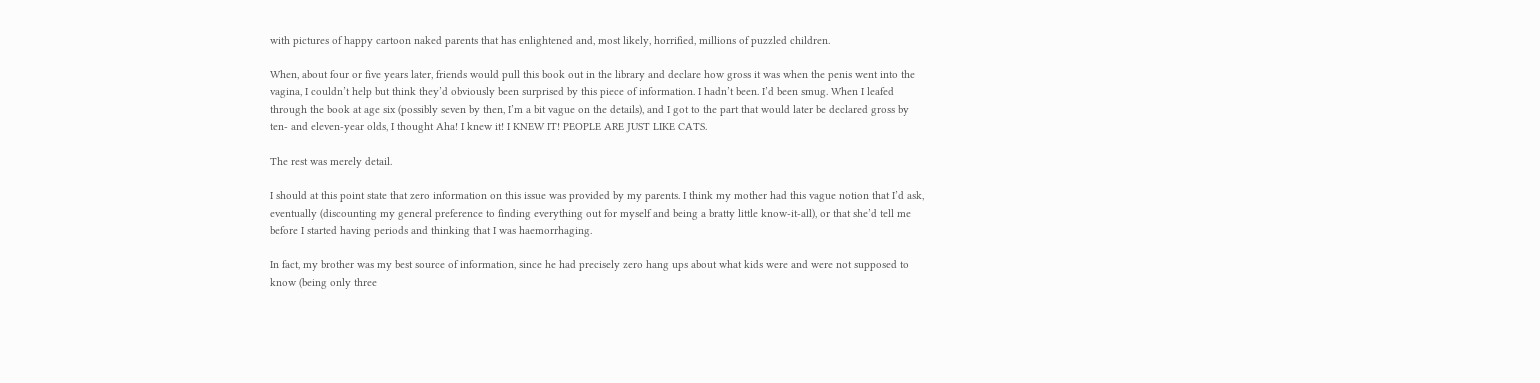with pictures of happy cartoon naked parents that has enlightened and, most likely, horrified, millions of puzzled children.

When, about four or five years later, friends would pull this book out in the library and declare how gross it was when the penis went into the vagina, I couldn’t help but think they’d obviously been surprised by this piece of information. I hadn’t been. I’d been smug. When I leafed through the book at age six (possibly seven by then, I’m a bit vague on the details), and I got to the part that would later be declared gross by ten- and eleven-year olds, I thought Aha! I knew it! I KNEW IT! PEOPLE ARE JUST LIKE CATS.

The rest was merely detail.

I should at this point state that zero information on this issue was provided by my parents. I think my mother had this vague notion that I’d ask, eventually (discounting my general preference to finding everything out for myself and being a bratty little know-it-all), or that she’d tell me before I started having periods and thinking that I was haemorrhaging.

In fact, my brother was my best source of information, since he had precisely zero hang ups about what kids were and were not supposed to know (being only three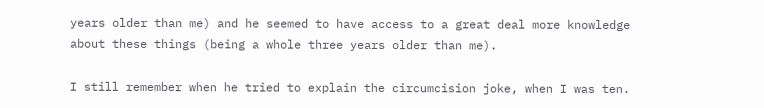years older than me) and he seemed to have access to a great deal more knowledge about these things (being a whole three years older than me).

I still remember when he tried to explain the circumcision joke, when I was ten.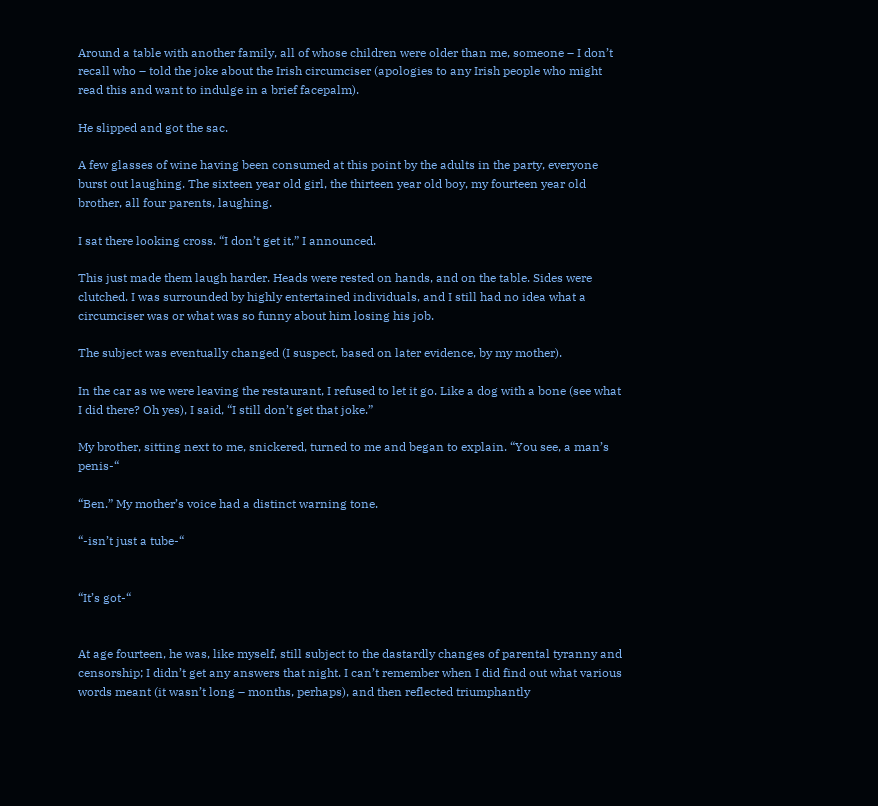Around a table with another family, all of whose children were older than me, someone – I don’t recall who – told the joke about the Irish circumciser (apologies to any Irish people who might read this and want to indulge in a brief facepalm).

He slipped and got the sac.

A few glasses of wine having been consumed at this point by the adults in the party, everyone burst out laughing. The sixteen year old girl, the thirteen year old boy, my fourteen year old brother, all four parents, laughing.

I sat there looking cross. “I don’t get it,” I announced.

This just made them laugh harder. Heads were rested on hands, and on the table. Sides were clutched. I was surrounded by highly entertained individuals, and I still had no idea what a circumciser was or what was so funny about him losing his job.

The subject was eventually changed (I suspect, based on later evidence, by my mother).

In the car as we were leaving the restaurant, I refused to let it go. Like a dog with a bone (see what I did there? Oh yes), I said, “I still don’t get that joke.”

My brother, sitting next to me, snickered, turned to me and began to explain. “You see, a man’s penis-“

“Ben.” My mother’s voice had a distinct warning tone.

“-isn’t just a tube-“


“It’s got-“


At age fourteen, he was, like myself, still subject to the dastardly changes of parental tyranny and censorship; I didn’t get any answers that night. I can’t remember when I did find out what various words meant (it wasn’t long – months, perhaps), and then reflected triumphantly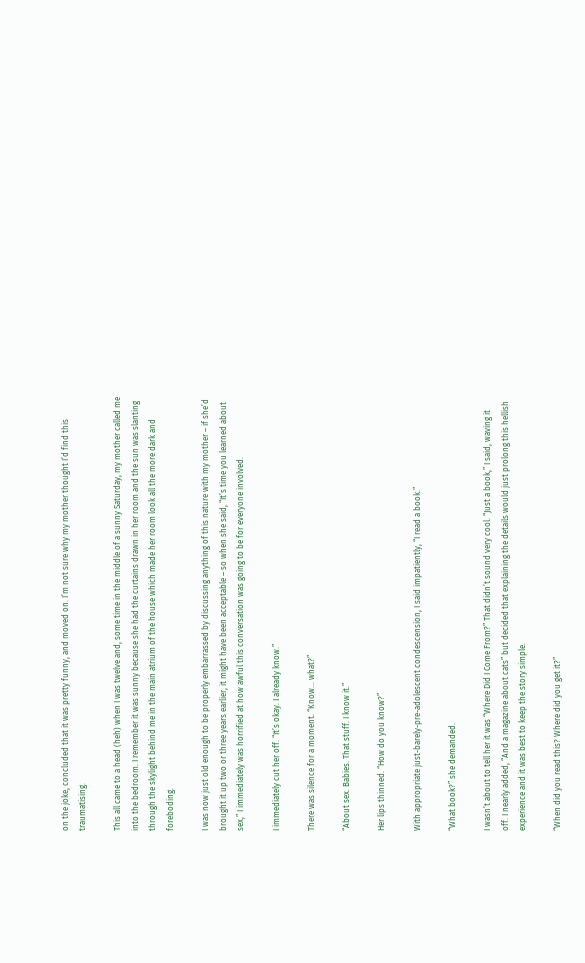on the joke, concluded that it was pretty funny, and moved on. I’m not sure why my mother thought I’d find this traumatising.

This all came to a head (heh) when I was twelve and, some time in the middle of a sunny Saturday, my mother called me into the bedroom. I remember it was sunny because she had the curtains drawn in her room and the sun was slanting through the skylight behind me in the main atrium of the house which made her room look all the more dark and foreboding.

I was now just old enough to be properly embarrassed by discussing anything of this nature with my mother – if she’d brought it up two or three years earlier, it might have been acceptable – so when she said, “It’s time you learned about sex,” I immediately was horrified at how awful this conversation was going to be for everyone involved.

I immediately cut her off. “It’s okay. I already know.”

There was silence for a moment. “Know… what?”

“About sex. Babies. That stuff. I know it.”

Her lips thinned. “How do you know?”

With appropriate just-barely-pre-adolescent condescension, I said impatiently, “I read a book.”

“What book?” she demanded.

I wasn’t about to tell her it was “Where Did I Come From?” That didn’t sound very cool. “Just a book,” I said, waving it off. I nearly added, “And a magazine about cats” but decided that explaining the details would just prolong this hellish experience and it was best to keep the story simple.

“When did you read this? Where did you get it?”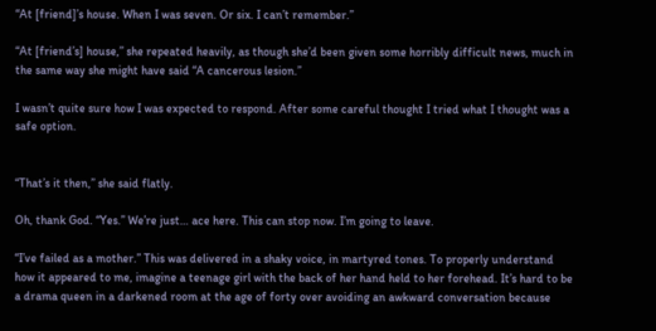“At [friend]’s house. When I was seven. Or six. I can’t remember.”

“At [friend’s] house,” she repeated heavily, as though she’d been given some horribly difficult news, much in the same way she might have said “A cancerous lesion.”

I wasn’t quite sure how I was expected to respond. After some careful thought I tried what I thought was a safe option.


“That’s it then,” she said flatly.

Oh, thank God. “Yes.” We’re just… ace here. This can stop now. I’m going to leave.

“I’ve failed as a mother.” This was delivered in a shaky voice, in martyred tones. To properly understand how it appeared to me, imagine a teenage girl with the back of her hand held to her forehead. It’s hard to be a drama queen in a darkened room at the age of forty over avoiding an awkward conversation because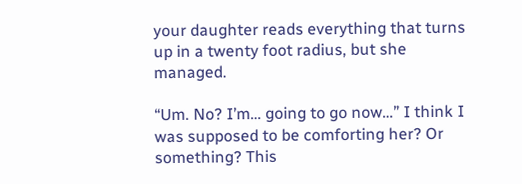your daughter reads everything that turns up in a twenty foot radius, but she managed.

“Um. No? I’m… going to go now…” I think I was supposed to be comforting her? Or something? This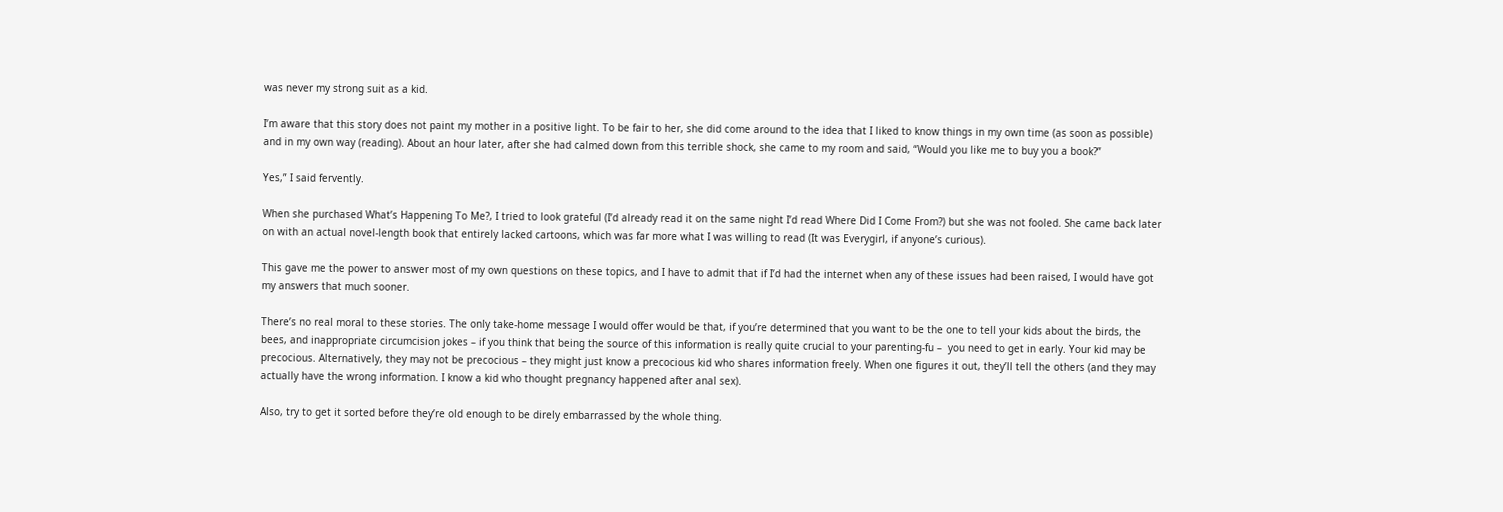was never my strong suit as a kid.

I’m aware that this story does not paint my mother in a positive light. To be fair to her, she did come around to the idea that I liked to know things in my own time (as soon as possible) and in my own way (reading). About an hour later, after she had calmed down from this terrible shock, she came to my room and said, “Would you like me to buy you a book?”

Yes,” I said fervently.

When she purchased What’s Happening To Me?, I tried to look grateful (I’d already read it on the same night I’d read Where Did I Come From?) but she was not fooled. She came back later on with an actual novel-length book that entirely lacked cartoons, which was far more what I was willing to read (It was Everygirl, if anyone’s curious).

This gave me the power to answer most of my own questions on these topics, and I have to admit that if I’d had the internet when any of these issues had been raised, I would have got my answers that much sooner.

There’s no real moral to these stories. The only take-home message I would offer would be that, if you’re determined that you want to be the one to tell your kids about the birds, the bees, and inappropriate circumcision jokes – if you think that being the source of this information is really quite crucial to your parenting-fu –  you need to get in early. Your kid may be precocious. Alternatively, they may not be precocious – they might just know a precocious kid who shares information freely. When one figures it out, they’ll tell the others (and they may actually have the wrong information. I know a kid who thought pregnancy happened after anal sex).

Also, try to get it sorted before they’re old enough to be direly embarrassed by the whole thing.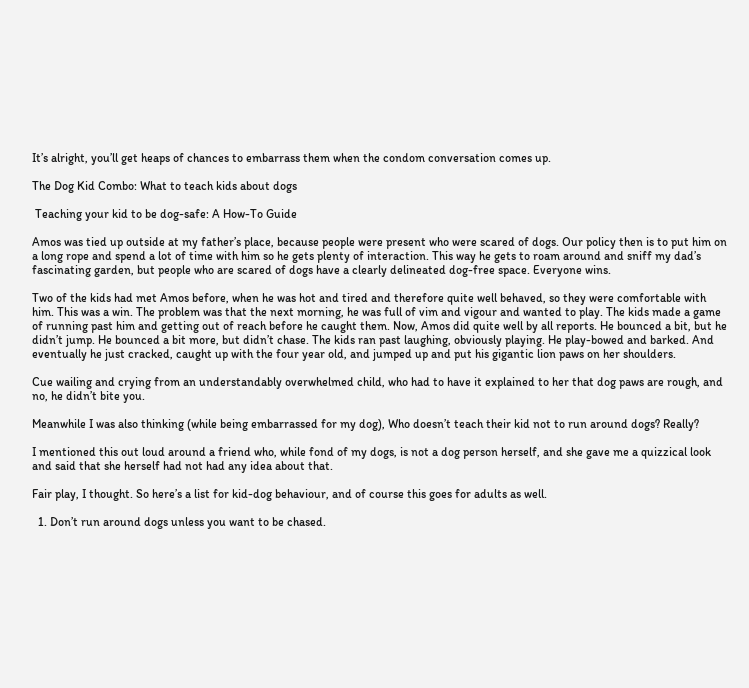It’s alright, you’ll get heaps of chances to embarrass them when the condom conversation comes up.

The Dog Kid Combo: What to teach kids about dogs

 Teaching your kid to be dog-safe: A How-To Guide

Amos was tied up outside at my father’s place, because people were present who were scared of dogs. Our policy then is to put him on a long rope and spend a lot of time with him so he gets plenty of interaction. This way he gets to roam around and sniff my dad’s fascinating garden, but people who are scared of dogs have a clearly delineated dog-free space. Everyone wins.

Two of the kids had met Amos before, when he was hot and tired and therefore quite well behaved, so they were comfortable with him. This was a win. The problem was that the next morning, he was full of vim and vigour and wanted to play. The kids made a game of running past him and getting out of reach before he caught them. Now, Amos did quite well by all reports. He bounced a bit, but he didn’t jump. He bounced a bit more, but didn’t chase. The kids ran past laughing, obviously playing. He play-bowed and barked. And eventually he just cracked, caught up with the four year old, and jumped up and put his gigantic lion paws on her shoulders.

Cue wailing and crying from an understandably overwhelmed child, who had to have it explained to her that dog paws are rough, and no, he didn’t bite you.

Meanwhile I was also thinking (while being embarrassed for my dog), Who doesn’t teach their kid not to run around dogs? Really?

I mentioned this out loud around a friend who, while fond of my dogs, is not a dog person herself, and she gave me a quizzical look and said that she herself had not had any idea about that.

Fair play, I thought. So here’s a list for kid-dog behaviour, and of course this goes for adults as well.

  1. Don’t run around dogs unless you want to be chased.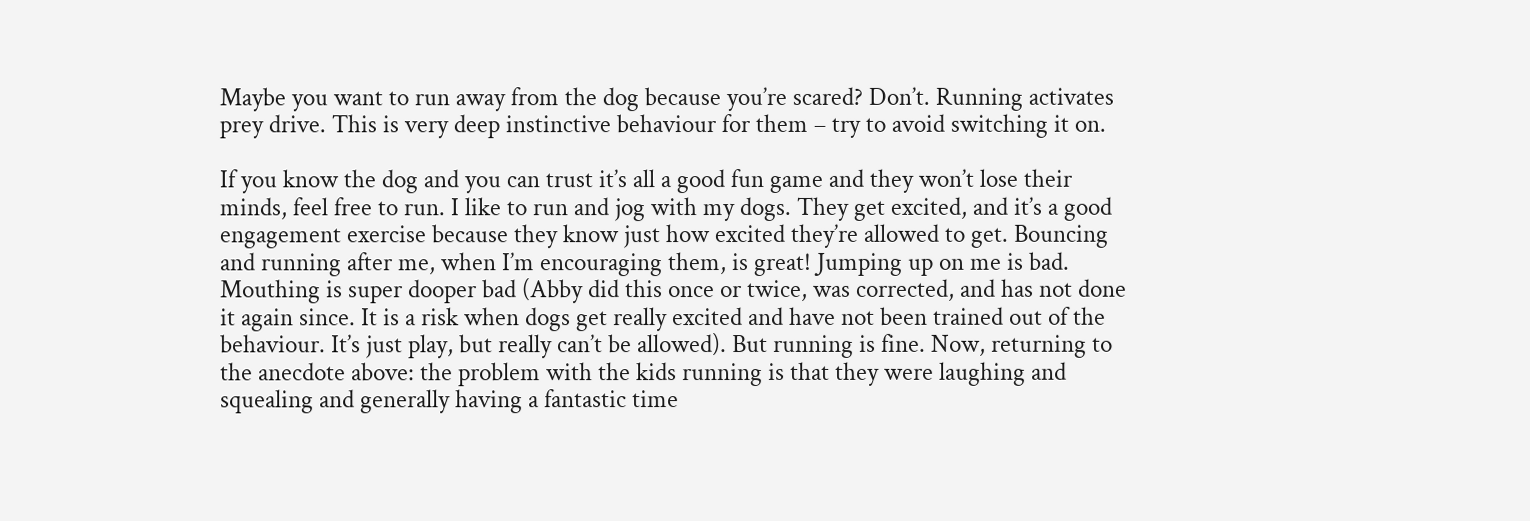Maybe you want to run away from the dog because you’re scared? Don’t. Running activates prey drive. This is very deep instinctive behaviour for them – try to avoid switching it on.

If you know the dog and you can trust it’s all a good fun game and they won’t lose their minds, feel free to run. I like to run and jog with my dogs. They get excited, and it’s a good engagement exercise because they know just how excited they’re allowed to get. Bouncing and running after me, when I’m encouraging them, is great! Jumping up on me is bad. Mouthing is super dooper bad (Abby did this once or twice, was corrected, and has not done it again since. It is a risk when dogs get really excited and have not been trained out of the behaviour. It’s just play, but really can’t be allowed). But running is fine. Now, returning to the anecdote above: the problem with the kids running is that they were laughing and squealing and generally having a fantastic time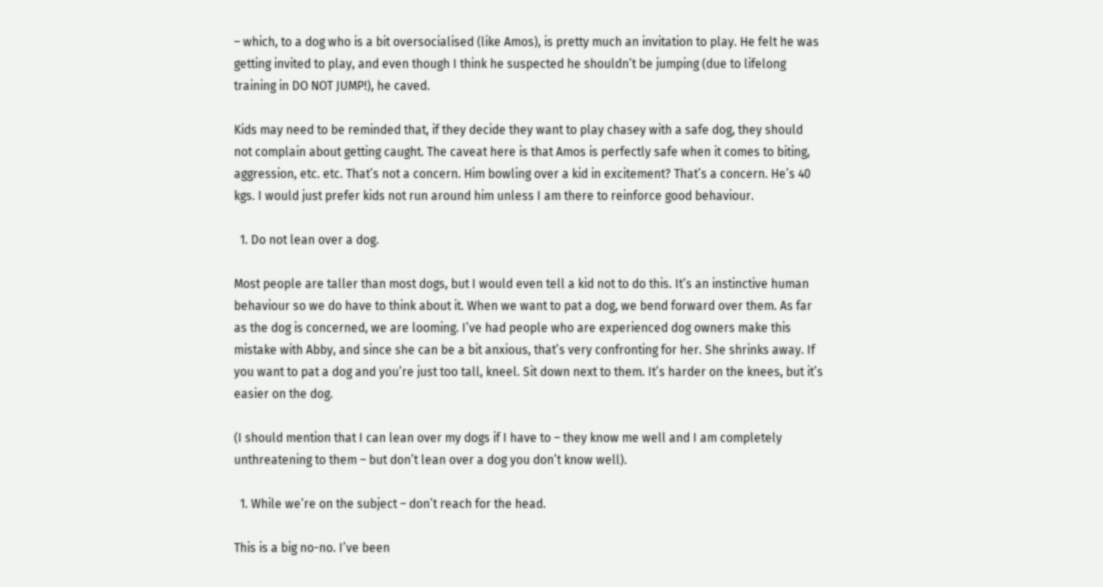– which, to a dog who is a bit oversocialised (like Amos), is pretty much an invitation to play. He felt he was getting invited to play, and even though I think he suspected he shouldn’t be jumping (due to lifelong training in DO NOT JUMP!), he caved.

Kids may need to be reminded that, if they decide they want to play chasey with a safe dog, they should not complain about getting caught. The caveat here is that Amos is perfectly safe when it comes to biting, aggression, etc. etc. That’s not a concern. Him bowling over a kid in excitement? That’s a concern. He’s 40 kgs. I would just prefer kids not run around him unless I am there to reinforce good behaviour.

  1. Do not lean over a dog.

Most people are taller than most dogs, but I would even tell a kid not to do this. It’s an instinctive human behaviour so we do have to think about it. When we want to pat a dog, we bend forward over them. As far as the dog is concerned, we are looming. I’ve had people who are experienced dog owners make this mistake with Abby, and since she can be a bit anxious, that’s very confronting for her. She shrinks away. If you want to pat a dog and you’re just too tall, kneel. Sit down next to them. It’s harder on the knees, but it’s easier on the dog.

(I should mention that I can lean over my dogs if I have to – they know me well and I am completely unthreatening to them – but don’t lean over a dog you don’t know well).

  1. While we’re on the subject – don’t reach for the head.

This is a big no-no. I’ve been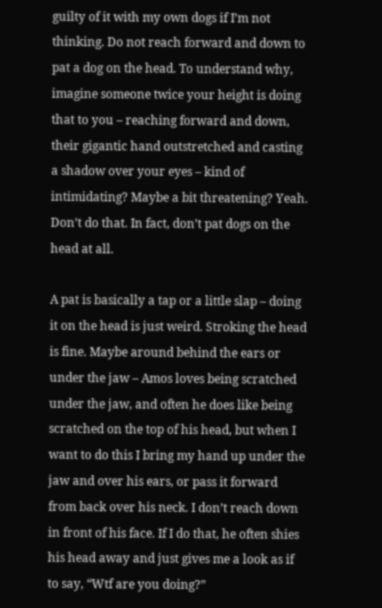guilty of it with my own dogs if I’m not thinking. Do not reach forward and down to pat a dog on the head. To understand why, imagine someone twice your height is doing that to you – reaching forward and down, their gigantic hand outstretched and casting a shadow over your eyes – kind of intimidating? Maybe a bit threatening? Yeah. Don’t do that. In fact, don’t pat dogs on the head at all.

A pat is basically a tap or a little slap – doing it on the head is just weird. Stroking the head is fine. Maybe around behind the ears or under the jaw – Amos loves being scratched under the jaw, and often he does like being scratched on the top of his head, but when I want to do this I bring my hand up under the jaw and over his ears, or pass it forward from back over his neck. I don’t reach down in front of his face. If I do that, he often shies his head away and just gives me a look as if to say, “Wtf are you doing?”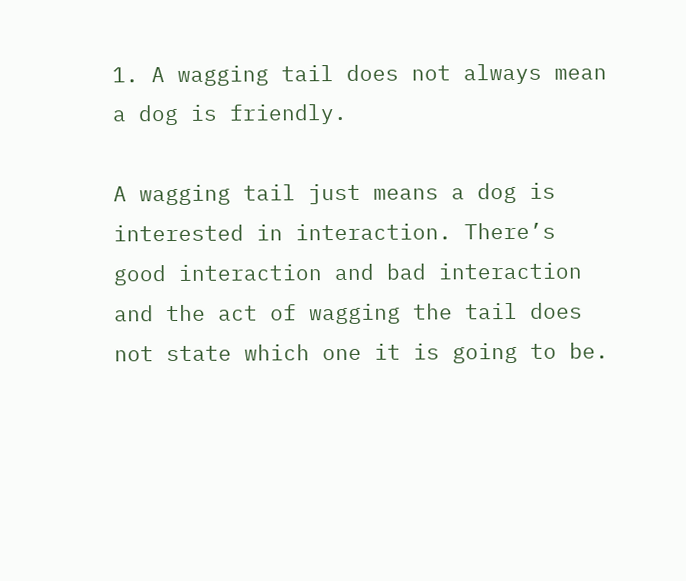1. A wagging tail does not always mean a dog is friendly.

A wagging tail just means a dog is interested in interaction. There’s good interaction and bad interaction and the act of wagging the tail does not state which one it is going to be.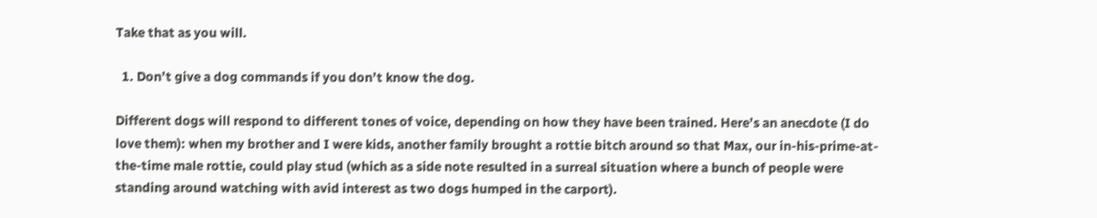Take that as you will.

  1. Don’t give a dog commands if you don’t know the dog.

Different dogs will respond to different tones of voice, depending on how they have been trained. Here’s an anecdote (I do love them): when my brother and I were kids, another family brought a rottie bitch around so that Max, our in-his-prime-at-the-time male rottie, could play stud (which as a side note resulted in a surreal situation where a bunch of people were standing around watching with avid interest as two dogs humped in the carport).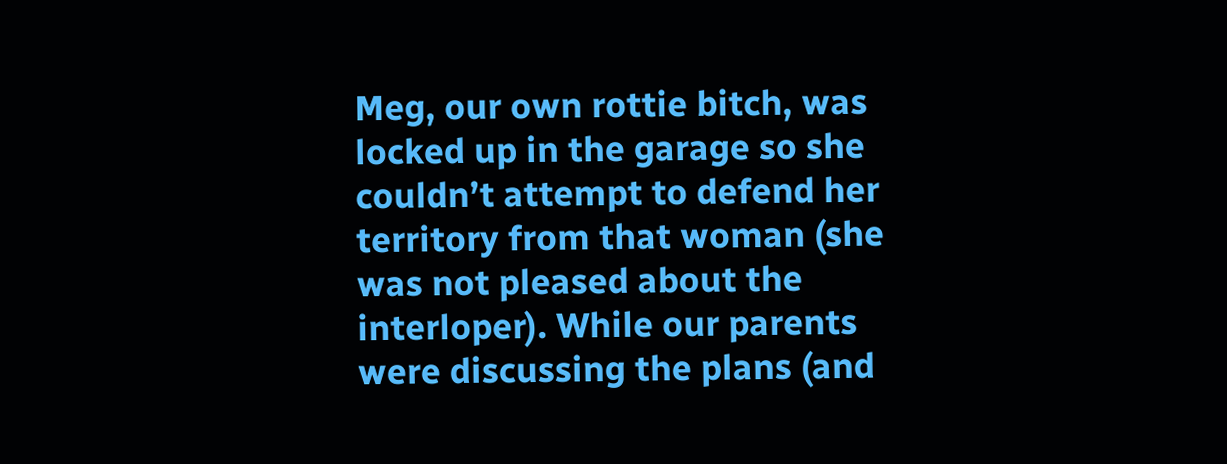Meg, our own rottie bitch, was locked up in the garage so she couldn’t attempt to defend her territory from that woman (she was not pleased about the interloper). While our parents were discussing the plans (and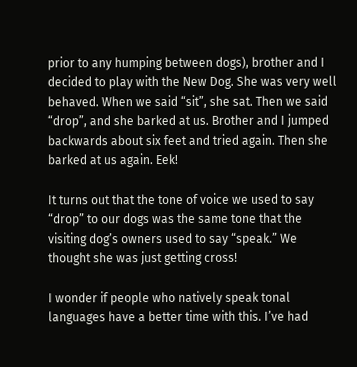prior to any humping between dogs), brother and I decided to play with the New Dog. She was very well behaved. When we said “sit”, she sat. Then we said “drop”, and she barked at us. Brother and I jumped backwards about six feet and tried again. Then she barked at us again. Eek!

It turns out that the tone of voice we used to say “drop” to our dogs was the same tone that the visiting dog’s owners used to say “speak.” We thought she was just getting cross!

I wonder if people who natively speak tonal languages have a better time with this. I’ve had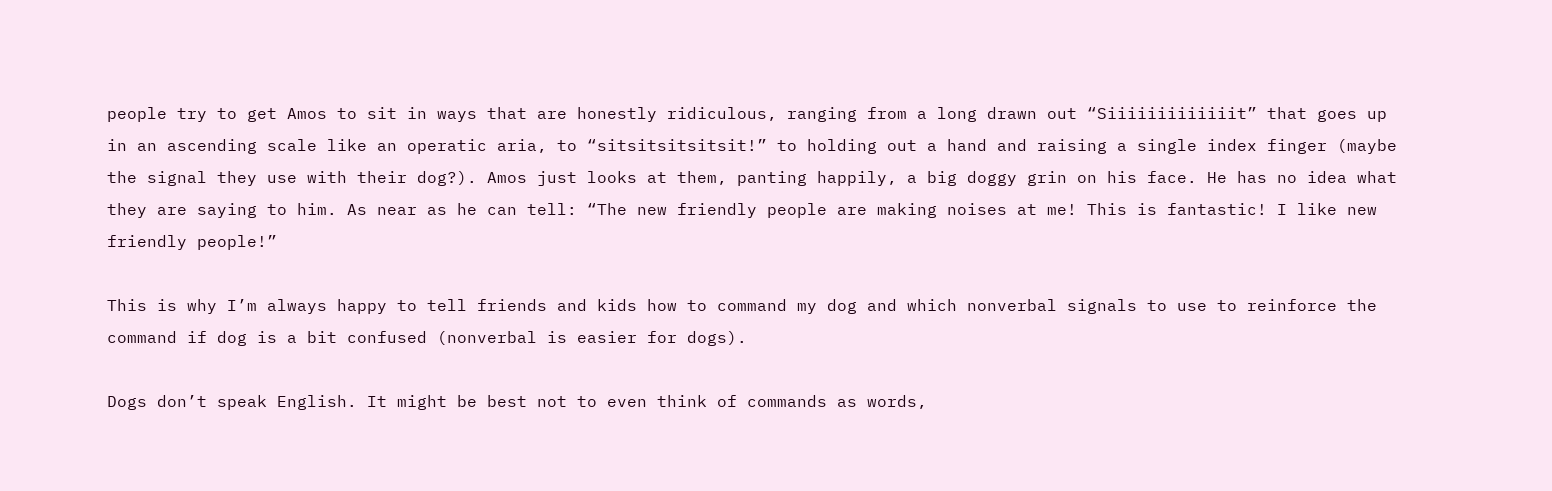people try to get Amos to sit in ways that are honestly ridiculous, ranging from a long drawn out “Siiiiiiiiiiiiit” that goes up in an ascending scale like an operatic aria, to “sitsitsitsitsit!” to holding out a hand and raising a single index finger (maybe the signal they use with their dog?). Amos just looks at them, panting happily, a big doggy grin on his face. He has no idea what they are saying to him. As near as he can tell: “The new friendly people are making noises at me! This is fantastic! I like new friendly people!”

This is why I’m always happy to tell friends and kids how to command my dog and which nonverbal signals to use to reinforce the command if dog is a bit confused (nonverbal is easier for dogs).

Dogs don’t speak English. It might be best not to even think of commands as words,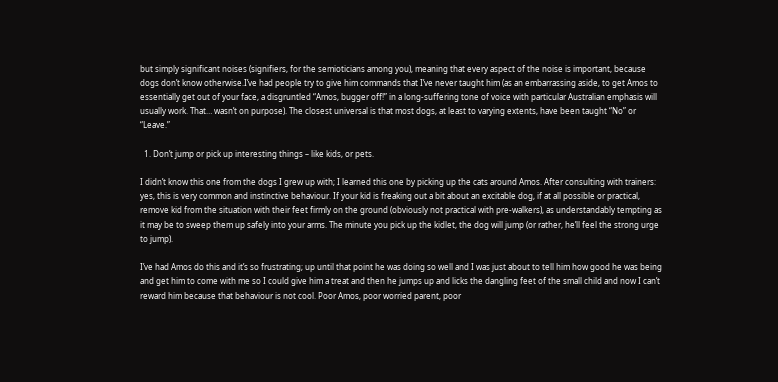but simply significant noises (signifiers, for the semioticians among you), meaning that every aspect of the noise is important, because dogs don’t know otherwise.I’ve had people try to give him commands that I’ve never taught him (as an embarrassing aside, to get Amos to essentially get out of your face, a disgruntled “Amos, bugger off!” in a long-suffering tone of voice with particular Australian emphasis will usually work. That… wasn’t on purpose). The closest universal is that most dogs, at least to varying extents, have been taught “No” or “Leave.”

  1. Don’t jump or pick up interesting things – like kids, or pets.

I didn’t know this one from the dogs I grew up with; I learned this one by picking up the cats around Amos. After consulting with trainers: yes, this is very common and instinctive behaviour. If your kid is freaking out a bit about an excitable dog, if at all possible or practical, remove kid from the situation with their feet firmly on the ground (obviously not practical with pre-walkers), as understandably tempting as it may be to sweep them up safely into your arms. The minute you pick up the kidlet, the dog will jump (or rather, he’ll feel the strong urge to jump).

I’ve had Amos do this and it’s so frustrating; up until that point he was doing so well and I was just about to tell him how good he was being and get him to come with me so I could give him a treat and then he jumps up and licks the dangling feet of the small child and now I can’t reward him because that behaviour is not cool. Poor Amos, poor worried parent, poor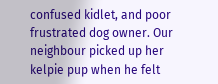confused kidlet, and poor frustrated dog owner. Our neighbour picked up her kelpie pup when he felt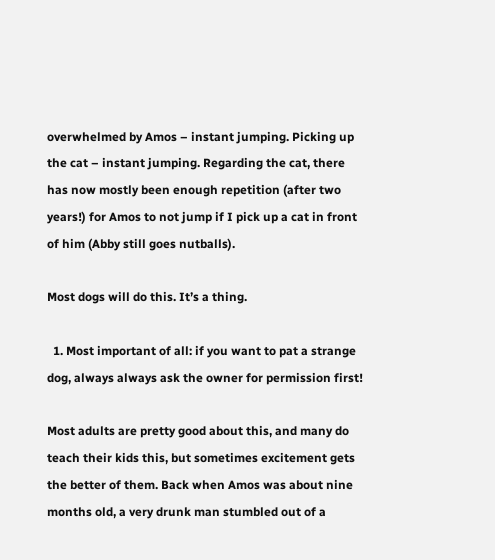overwhelmed by Amos – instant jumping. Picking up the cat – instant jumping. Regarding the cat, there has now mostly been enough repetition (after two years!) for Amos to not jump if I pick up a cat in front of him (Abby still goes nutballs).

Most dogs will do this. It’s a thing.

  1. Most important of all: if you want to pat a strange dog, always always ask the owner for permission first!

Most adults are pretty good about this, and many do teach their kids this, but sometimes excitement gets the better of them. Back when Amos was about nine months old, a very drunk man stumbled out of a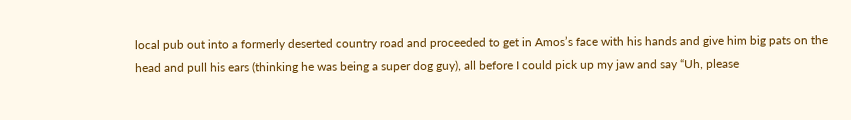local pub out into a formerly deserted country road and proceeded to get in Amos’s face with his hands and give him big pats on the head and pull his ears (thinking he was being a super dog guy), all before I could pick up my jaw and say “Uh, please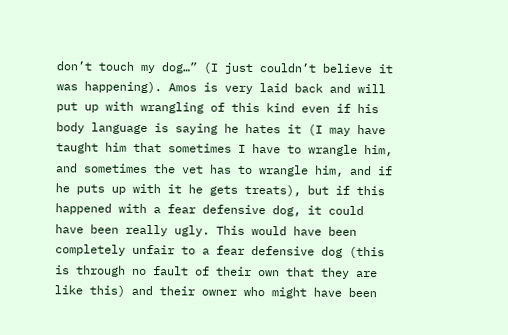don’t touch my dog…” (I just couldn’t believe it was happening). Amos is very laid back and will put up with wrangling of this kind even if his body language is saying he hates it (I may have taught him that sometimes I have to wrangle him, and sometimes the vet has to wrangle him, and if he puts up with it he gets treats), but if this happened with a fear defensive dog, it could have been really ugly. This would have been completely unfair to a fear defensive dog (this is through no fault of their own that they are like this) and their owner who might have been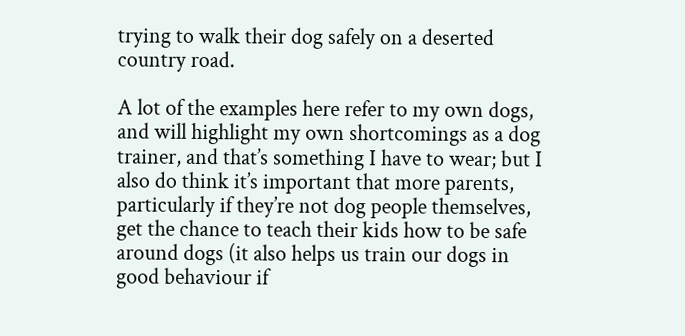trying to walk their dog safely on a deserted country road.

A lot of the examples here refer to my own dogs, and will highlight my own shortcomings as a dog trainer, and that’s something I have to wear; but I also do think it’s important that more parents, particularly if they’re not dog people themselves, get the chance to teach their kids how to be safe around dogs (it also helps us train our dogs in good behaviour if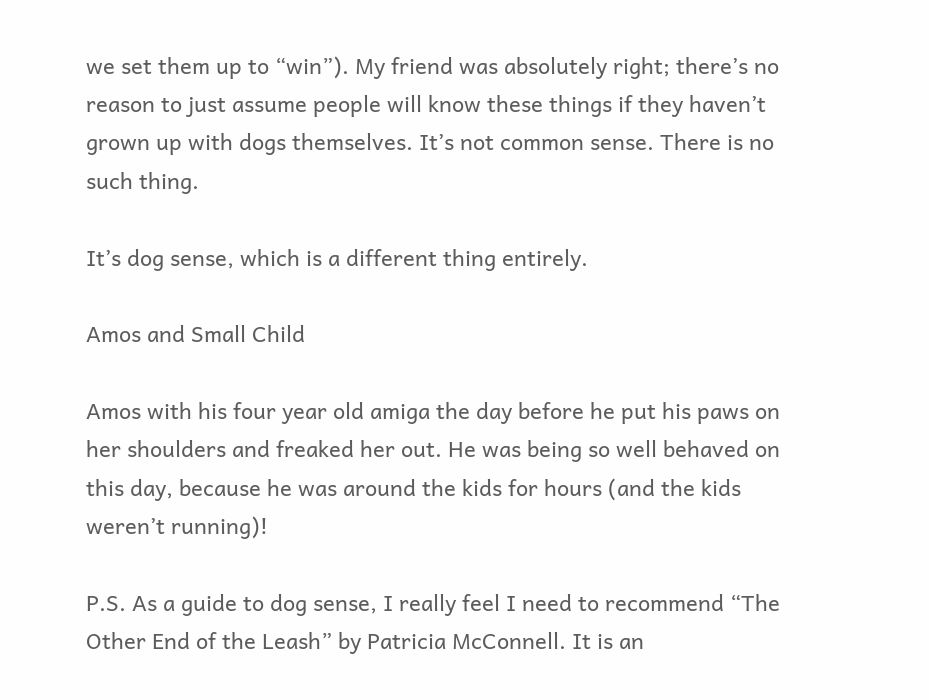we set them up to “win”). My friend was absolutely right; there’s no reason to just assume people will know these things if they haven’t grown up with dogs themselves. It’s not common sense. There is no such thing.

It’s dog sense, which is a different thing entirely.

Amos and Small Child

Amos with his four year old amiga the day before he put his paws on her shoulders and freaked her out. He was being so well behaved on this day, because he was around the kids for hours (and the kids weren’t running)!

P.S. As a guide to dog sense, I really feel I need to recommend “The Other End of the Leash” by Patricia McConnell. It is an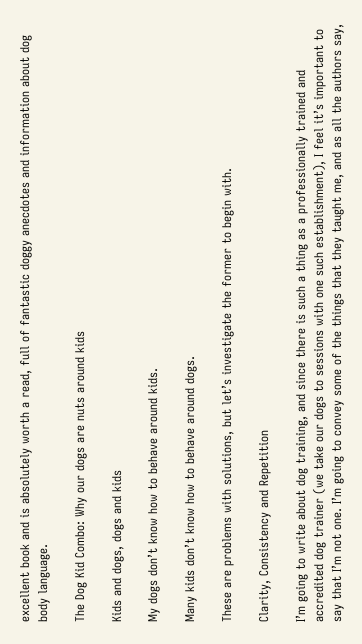excellent book and is absolutely worth a read, full of fantastic doggy anecdotes and information about dog body language.

The Dog Kid Combo: Why our dogs are nuts around kids

Kids and dogs, dogs and kids

My dogs don’t know how to behave around kids.

Many kids don’t know how to behave around dogs.

These are problems with solutions, but let’s investigate the former to begin with.

Clarity, Consistency and Repetition

I’m going to write about dog training, and since there is such a thing as a professionally trained and accredited dog trainer (we take our dogs to sessions with one such establishment), I feel it’s important to say that I’m not one. I’m going to convey some of the things that they taught me, and as all the authors say,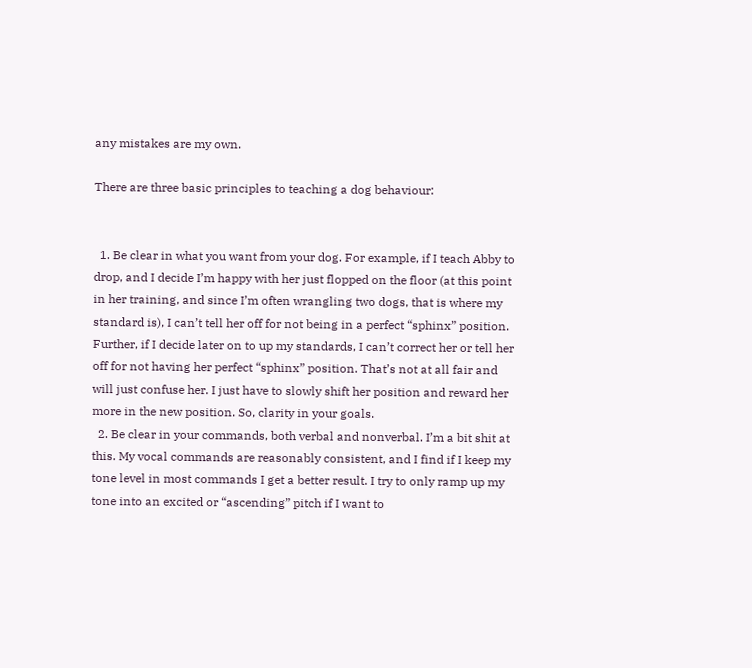any mistakes are my own.

There are three basic principles to teaching a dog behaviour:


  1. Be clear in what you want from your dog. For example, if I teach Abby to drop, and I decide I’m happy with her just flopped on the floor (at this point in her training, and since I’m often wrangling two dogs, that is where my standard is), I can’t tell her off for not being in a perfect “sphinx” position. Further, if I decide later on to up my standards, I can’t correct her or tell her off for not having her perfect “sphinx” position. That’s not at all fair and will just confuse her. I just have to slowly shift her position and reward her more in the new position. So, clarity in your goals.
  2. Be clear in your commands, both verbal and nonverbal. I’m a bit shit at this. My vocal commands are reasonably consistent, and I find if I keep my tone level in most commands I get a better result. I try to only ramp up my tone into an excited or “ascending” pitch if I want to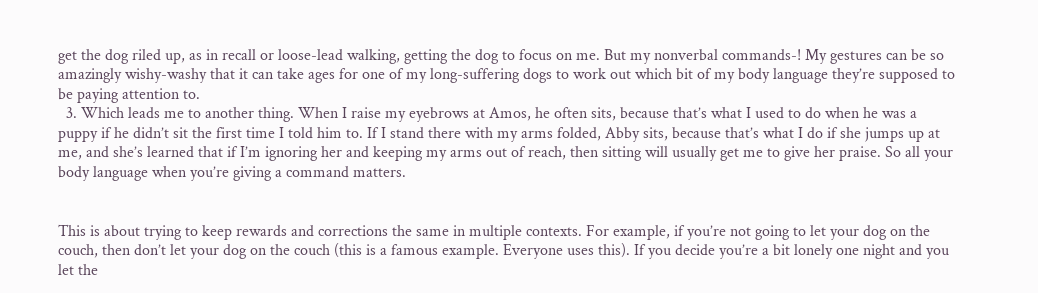get the dog riled up, as in recall or loose-lead walking, getting the dog to focus on me. But my nonverbal commands-! My gestures can be so amazingly wishy-washy that it can take ages for one of my long-suffering dogs to work out which bit of my body language they’re supposed to be paying attention to.
  3. Which leads me to another thing. When I raise my eyebrows at Amos, he often sits, because that’s what I used to do when he was a puppy if he didn’t sit the first time I told him to. If I stand there with my arms folded, Abby sits, because that’s what I do if she jumps up at me, and she’s learned that if I’m ignoring her and keeping my arms out of reach, then sitting will usually get me to give her praise. So all your body language when you’re giving a command matters.


This is about trying to keep rewards and corrections the same in multiple contexts. For example, if you’re not going to let your dog on the couch, then don’t let your dog on the couch (this is a famous example. Everyone uses this). If you decide you’re a bit lonely one night and you let the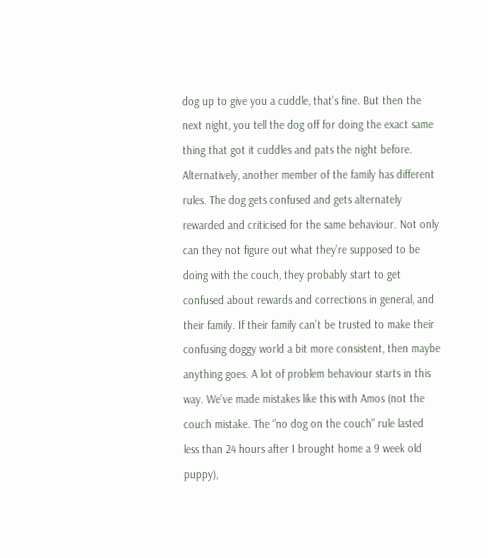dog up to give you a cuddle, that’s fine. But then the next night, you tell the dog off for doing the exact same thing that got it cuddles and pats the night before. Alternatively, another member of the family has different rules. The dog gets confused and gets alternately rewarded and criticised for the same behaviour. Not only can they not figure out what they’re supposed to be doing with the couch, they probably start to get confused about rewards and corrections in general, and their family. If their family can’t be trusted to make their confusing doggy world a bit more consistent, then maybe anything goes. A lot of problem behaviour starts in this way. We’ve made mistakes like this with Amos (not the couch mistake. The “no dog on the couch” rule lasted less than 24 hours after I brought home a 9 week old puppy),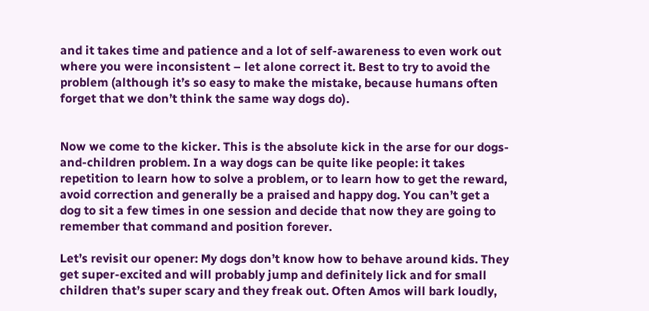and it takes time and patience and a lot of self-awareness to even work out where you were inconsistent – let alone correct it. Best to try to avoid the problem (although it’s so easy to make the mistake, because humans often forget that we don’t think the same way dogs do).


Now we come to the kicker. This is the absolute kick in the arse for our dogs-and-children problem. In a way dogs can be quite like people: it takes repetition to learn how to solve a problem, or to learn how to get the reward, avoid correction and generally be a praised and happy dog. You can’t get a dog to sit a few times in one session and decide that now they are going to remember that command and position forever.

Let’s revisit our opener: My dogs don’t know how to behave around kids. They get super-excited and will probably jump and definitely lick and for small children that’s super scary and they freak out. Often Amos will bark loudly,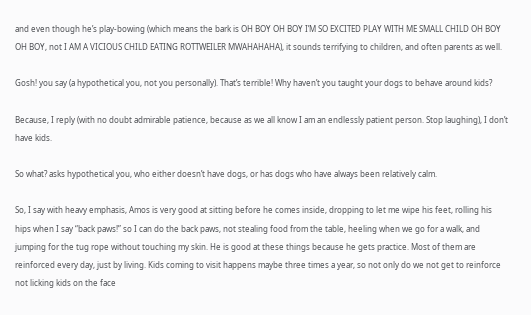and even though he’s play-bowing (which means the bark is OH BOY OH BOY I’M SO EXCITED PLAY WITH ME SMALL CHILD OH BOY OH BOY, not I AM A VICIOUS CHILD EATING ROTTWEILER MWAHAHAHA), it sounds terrifying to children, and often parents as well.

Gosh! you say (a hypothetical you, not you personally). That’s terrible! Why haven’t you taught your dogs to behave around kids?

Because, I reply (with no doubt admirable patience, because as we all know I am an endlessly patient person. Stop laughing), I don’t have kids.

So what? asks hypothetical you, who either doesn’t have dogs, or has dogs who have always been relatively calm.

So, I say with heavy emphasis, Amos is very good at sitting before he comes inside, dropping to let me wipe his feet, rolling his hips when I say “back paws!” so I can do the back paws, not stealing food from the table, heeling when we go for a walk, and jumping for the tug rope without touching my skin. He is good at these things because he gets practice. Most of them are reinforced every day, just by living. Kids coming to visit happens maybe three times a year, so not only do we not get to reinforce not licking kids on the face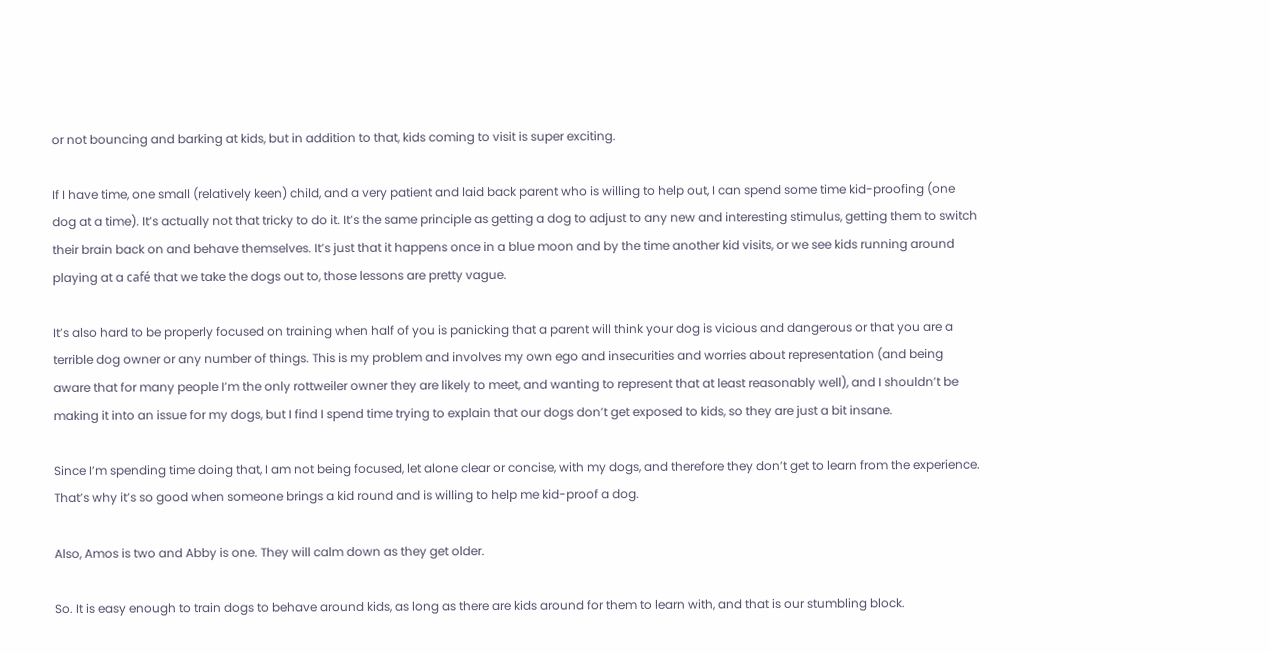or not bouncing and barking at kids, but in addition to that, kids coming to visit is super exciting.

If I have time, one small (relatively keen) child, and a very patient and laid back parent who is willing to help out, I can spend some time kid-proofing (one dog at a time). It’s actually not that tricky to do it. It’s the same principle as getting a dog to adjust to any new and interesting stimulus, getting them to switch their brain back on and behave themselves. It’s just that it happens once in a blue moon and by the time another kid visits, or we see kids running around playing at a café that we take the dogs out to, those lessons are pretty vague.

It’s also hard to be properly focused on training when half of you is panicking that a parent will think your dog is vicious and dangerous or that you are a terrible dog owner or any number of things. This is my problem and involves my own ego and insecurities and worries about representation (and being aware that for many people I’m the only rottweiler owner they are likely to meet, and wanting to represent that at least reasonably well), and I shouldn’t be making it into an issue for my dogs, but I find I spend time trying to explain that our dogs don’t get exposed to kids, so they are just a bit insane.

Since I’m spending time doing that, I am not being focused, let alone clear or concise, with my dogs, and therefore they don’t get to learn from the experience. That’s why it’s so good when someone brings a kid round and is willing to help me kid-proof a dog.

Also, Amos is two and Abby is one. They will calm down as they get older.

So. It is easy enough to train dogs to behave around kids, as long as there are kids around for them to learn with, and that is our stumbling block.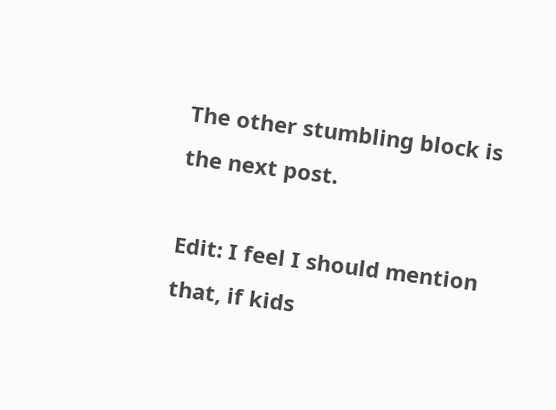The other stumbling block is the next post.

Edit: I feel I should mention that, if kids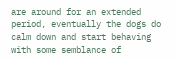are around for an extended period, eventually the dogs do calm down and start behaving with some semblance of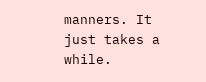manners. It just takes a while.